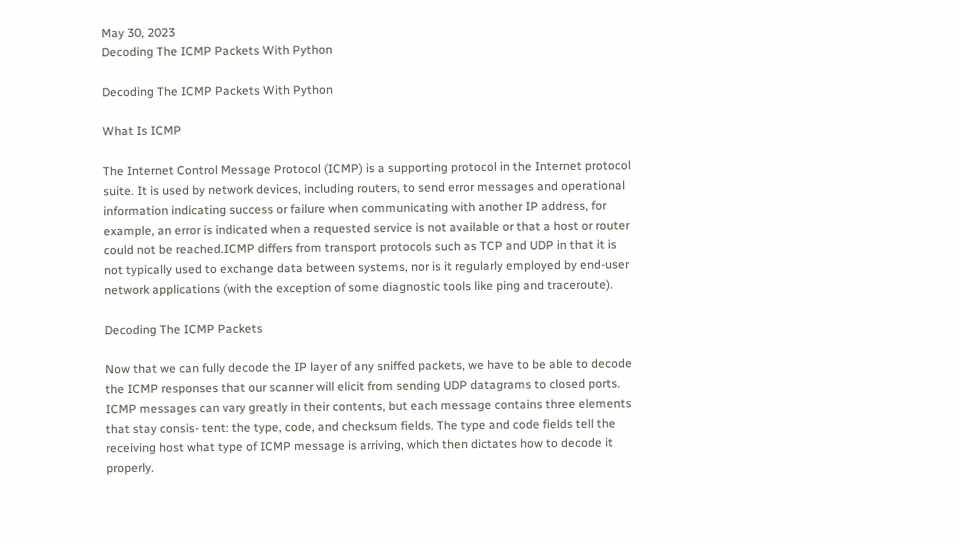May 30, 2023
Decoding The ICMP Packets With Python

Decoding The ICMP Packets With Python

What Is ICMP

The Internet Control Message Protocol (ICMP) is a supporting protocol in the Internet protocol suite. It is used by network devices, including routers, to send error messages and operational information indicating success or failure when communicating with another IP address, for example, an error is indicated when a requested service is not available or that a host or router could not be reached.ICMP differs from transport protocols such as TCP and UDP in that it is not typically used to exchange data between systems, nor is it regularly employed by end-user network applications (with the exception of some diagnostic tools like ping and traceroute).

Decoding The ICMP Packets

Now that we can fully decode the IP layer of any sniffed packets, we have to be able to decode the ICMP responses that our scanner will elicit from sending UDP datagrams to closed ports. ICMP messages can vary greatly in their contents, but each message contains three elements that stay consis- tent: the type, code, and checksum fields. The type and code fields tell the receiving host what type of ICMP message is arriving, which then dictates how to decode it properly.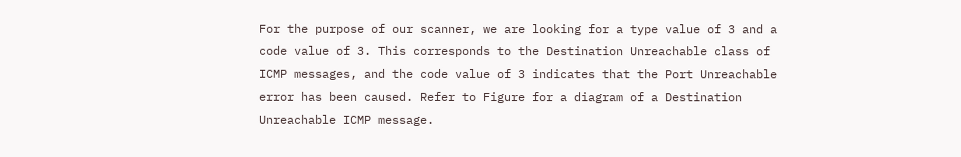For the purpose of our scanner, we are looking for a type value of 3 and a code value of 3. This corresponds to the Destination Unreachable class of ICMP messages, and the code value of 3 indicates that the Port Unreachable error has been caused. Refer to Figure for a diagram of a Destination Unreachable ICMP message.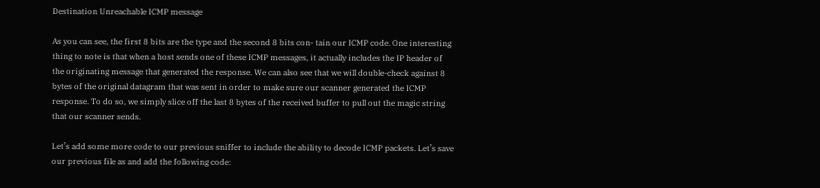Destination Unreachable ICMP message

As you can see, the first 8 bits are the type and the second 8 bits con- tain our ICMP code. One interesting thing to note is that when a host sends one of these ICMP messages, it actually includes the IP header of the originating message that generated the response. We can also see that we will double-check against 8 bytes of the original datagram that was sent in order to make sure our scanner generated the ICMP response. To do so, we simply slice off the last 8 bytes of the received buffer to pull out the magic string that our scanner sends.

Let’s add some more code to our previous sniffer to include the ability to decode ICMP packets. Let’s save our previous file as and add the following code: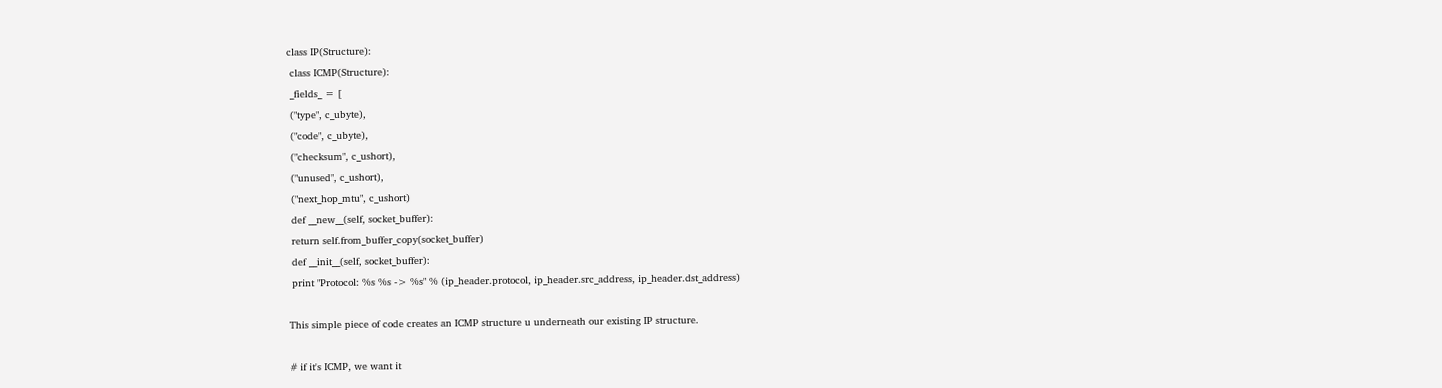class IP(Structure):
 class ICMP(Structure):
 _fields_ = [
 ("type", c_ubyte),
 ("code", c_ubyte),
 ("checksum", c_ushort),
 ("unused", c_ushort),
 ("next_hop_mtu", c_ushort)
 def __new__(self, socket_buffer):
 return self.from_buffer_copy(socket_buffer)
 def __init__(self, socket_buffer):
 print "Protocol: %s %s -> %s" % (ip_header.protocol, ip_header.src_address, ip_header.dst_address)

This simple piece of code creates an ICMP structure u underneath our existing IP structure.

# if it's ICMP, we want it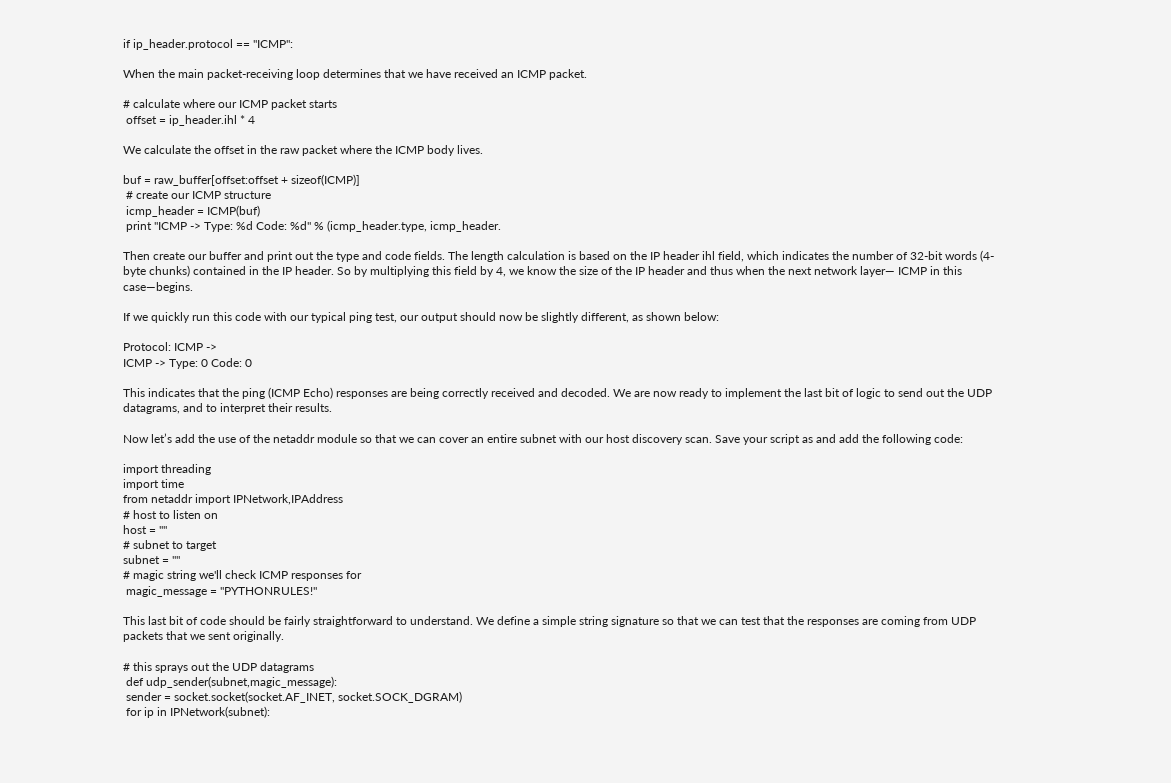if ip_header.protocol == "ICMP":

When the main packet-receiving loop determines that we have received an ICMP packet.

# calculate where our ICMP packet starts
 offset = ip_header.ihl * 4

We calculate the offset in the raw packet where the ICMP body lives.

buf = raw_buffer[offset:offset + sizeof(ICMP)]
 # create our ICMP structure
 icmp_header = ICMP(buf)
 print "ICMP -> Type: %d Code: %d" % (icmp_header.type, icmp_header.

Then create our buffer and print out the type and code fields. The length calculation is based on the IP header ihl field, which indicates the number of 32-bit words (4-byte chunks) contained in the IP header. So by multiplying this field by 4, we know the size of the IP header and thus when the next network layer— ICMP in this case—begins.

If we quickly run this code with our typical ping test, our output should now be slightly different, as shown below:

Protocol: ICMP ->
ICMP -> Type: 0 Code: 0

This indicates that the ping (ICMP Echo) responses are being correctly received and decoded. We are now ready to implement the last bit of logic to send out the UDP datagrams, and to interpret their results.

Now let’s add the use of the netaddr module so that we can cover an entire subnet with our host discovery scan. Save your script as and add the following code:

import threading
import time
from netaddr import IPNetwork,IPAddress
# host to listen on
host = ""
# subnet to target
subnet = ""
# magic string we'll check ICMP responses for
 magic_message = "PYTHONRULES!"

This last bit of code should be fairly straightforward to understand. We define a simple string signature so that we can test that the responses are coming from UDP packets that we sent originally.

# this sprays out the UDP datagrams
 def udp_sender(subnet,magic_message):
 sender = socket.socket(socket.AF_INET, socket.SOCK_DGRAM)
 for ip in IPNetwork(subnet):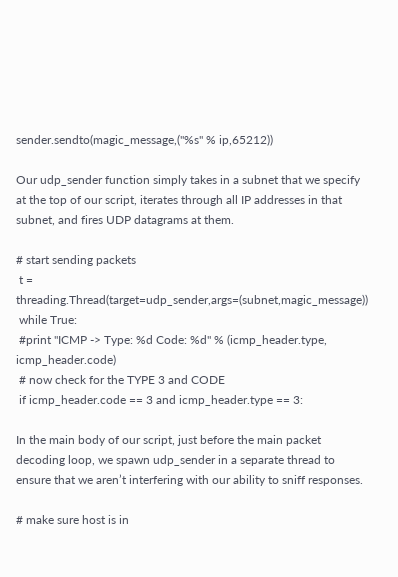sender.sendto(magic_message,("%s" % ip,65212))

Our udp_sender function simply takes in a subnet that we specify at the top of our script, iterates through all IP addresses in that subnet, and fires UDP datagrams at them.

# start sending packets
 t = threading.Thread(target=udp_sender,args=(subnet,magic_message))
 while True:
 #print "ICMP -> Type: %d Code: %d" % (icmp_header.type, icmp_header.code)
 # now check for the TYPE 3 and CODE
 if icmp_header.code == 3 and icmp_header.type == 3:

In the main body of our script, just before the main packet decoding loop, we spawn udp_sender in a separate thread to ensure that we aren’t interfering with our ability to sniff responses.

# make sure host is in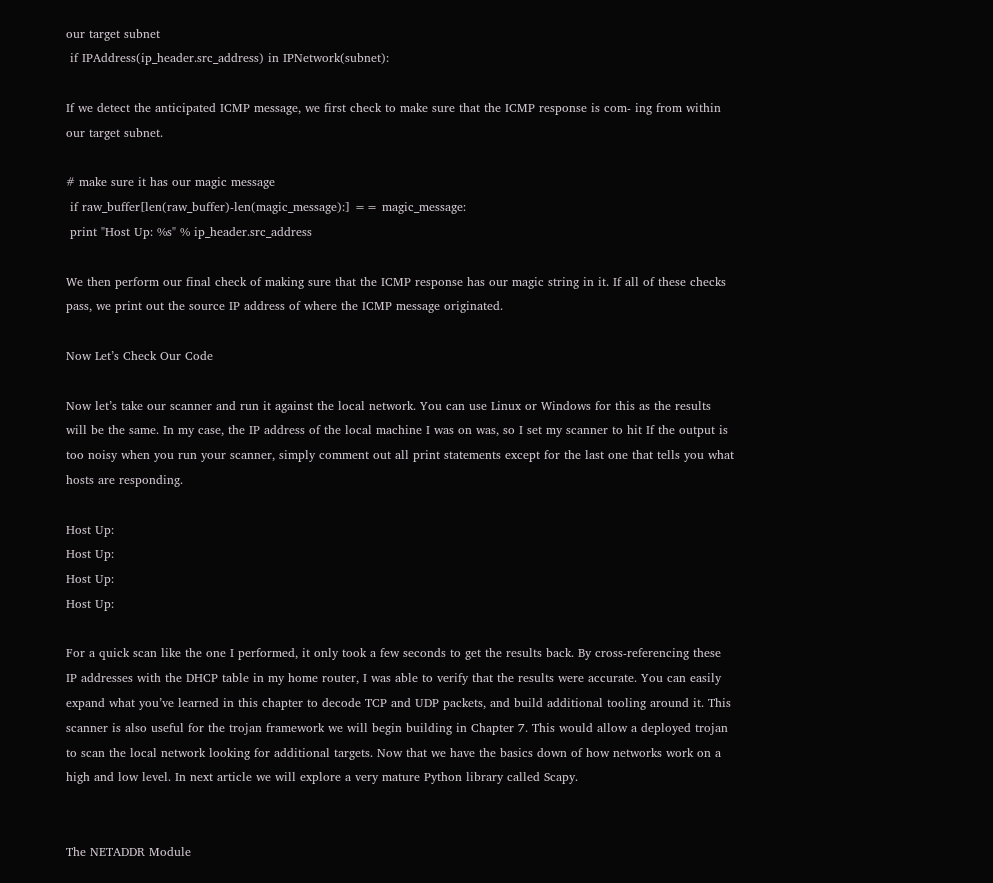our target subnet
 if IPAddress(ip_header.src_address) in IPNetwork(subnet):

If we detect the anticipated ICMP message, we first check to make sure that the ICMP response is com- ing from within our target subnet.

# make sure it has our magic message
 if raw_buffer[len(raw_buffer)-len(magic_message):] == magic_message:
 print "Host Up: %s" % ip_header.src_address

We then perform our final check of making sure that the ICMP response has our magic string in it. If all of these checks pass, we print out the source IP address of where the ICMP message originated.

Now Let’s Check Our Code

Now let’s take our scanner and run it against the local network. You can use Linux or Windows for this as the results will be the same. In my case, the IP address of the local machine I was on was, so I set my scanner to hit If the output is too noisy when you run your scanner, simply comment out all print statements except for the last one that tells you what hosts are responding.

Host Up:
Host Up:
Host Up:
Host Up:

For a quick scan like the one I performed, it only took a few seconds to get the results back. By cross-referencing these IP addresses with the DHCP table in my home router, I was able to verify that the results were accurate. You can easily expand what you’ve learned in this chapter to decode TCP and UDP packets, and build additional tooling around it. This scanner is also useful for the trojan framework we will begin building in Chapter 7. This would allow a deployed trojan to scan the local network looking for additional targets. Now that we have the basics down of how networks work on a high and low level. In next article we will explore a very mature Python library called Scapy.


The NETADDR Module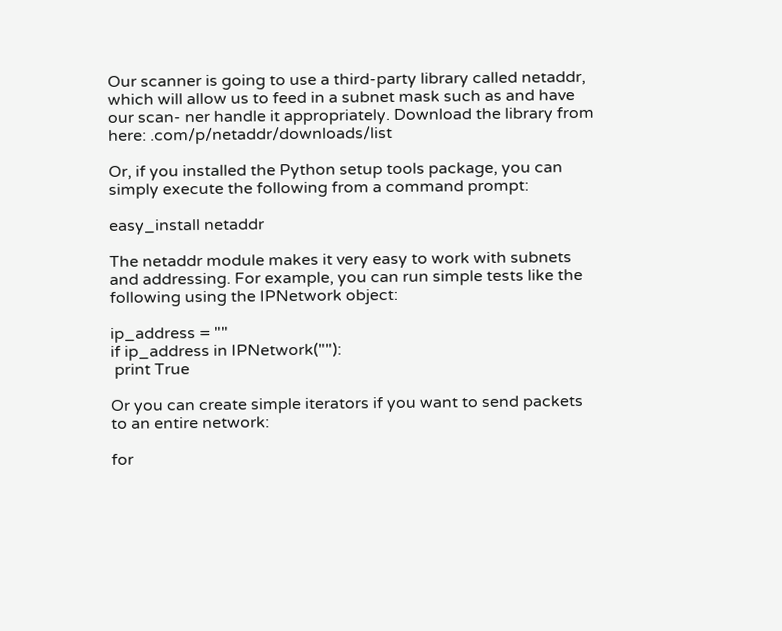Our scanner is going to use a third-party library called netaddr, which will allow us to feed in a subnet mask such as and have our scan- ner handle it appropriately. Download the library from here: .com/p/netaddr/downloads/list

Or, if you installed the Python setup tools package, you can simply execute the following from a command prompt:

easy_install netaddr

The netaddr module makes it very easy to work with subnets and addressing. For example, you can run simple tests like the following using the IPNetwork object:

ip_address = ""
if ip_address in IPNetwork(""):
 print True

Or you can create simple iterators if you want to send packets to an entire network:

for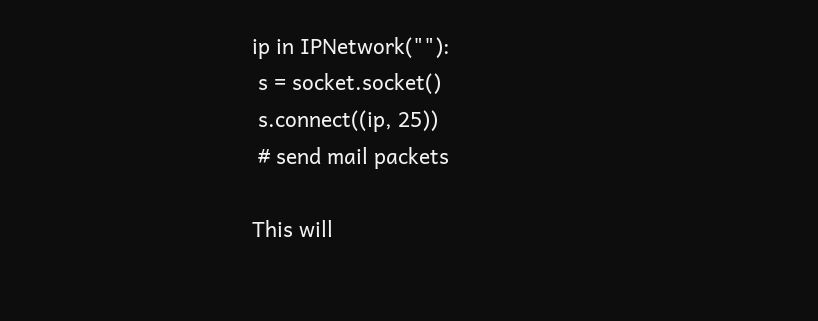ip in IPNetwork(""):
 s = socket.socket()
 s.connect((ip, 25))
 # send mail packets

This will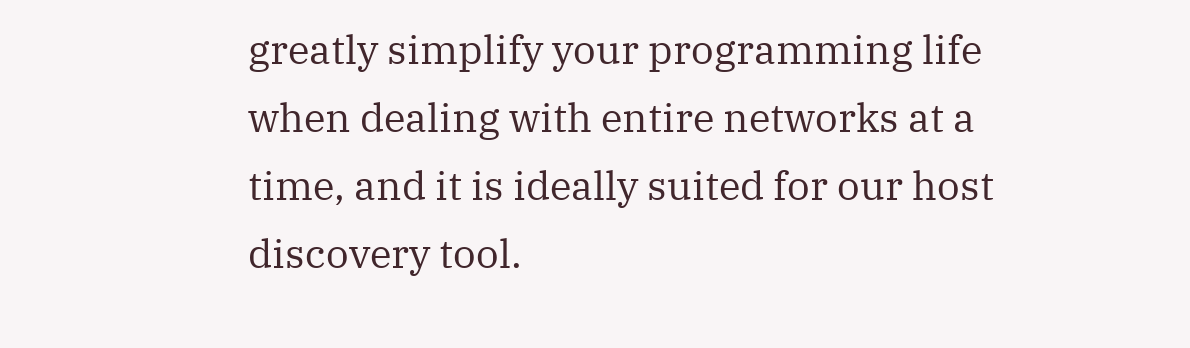greatly simplify your programming life when dealing with entire networks at a time, and it is ideally suited for our host discovery tool.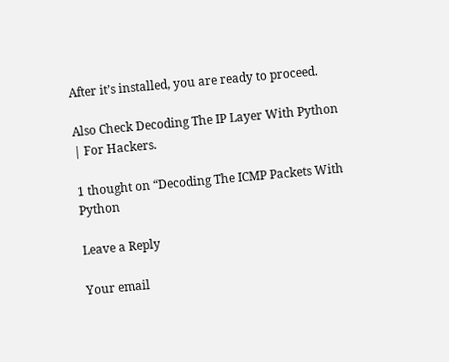After it’s installed, you are ready to proceed.

Also Check Decoding The IP Layer With Python | For Hackers.

1 thought on “Decoding The ICMP Packets With Python

Leave a Reply

Your email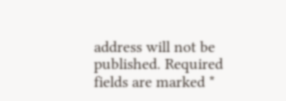address will not be published. Required fields are marked *